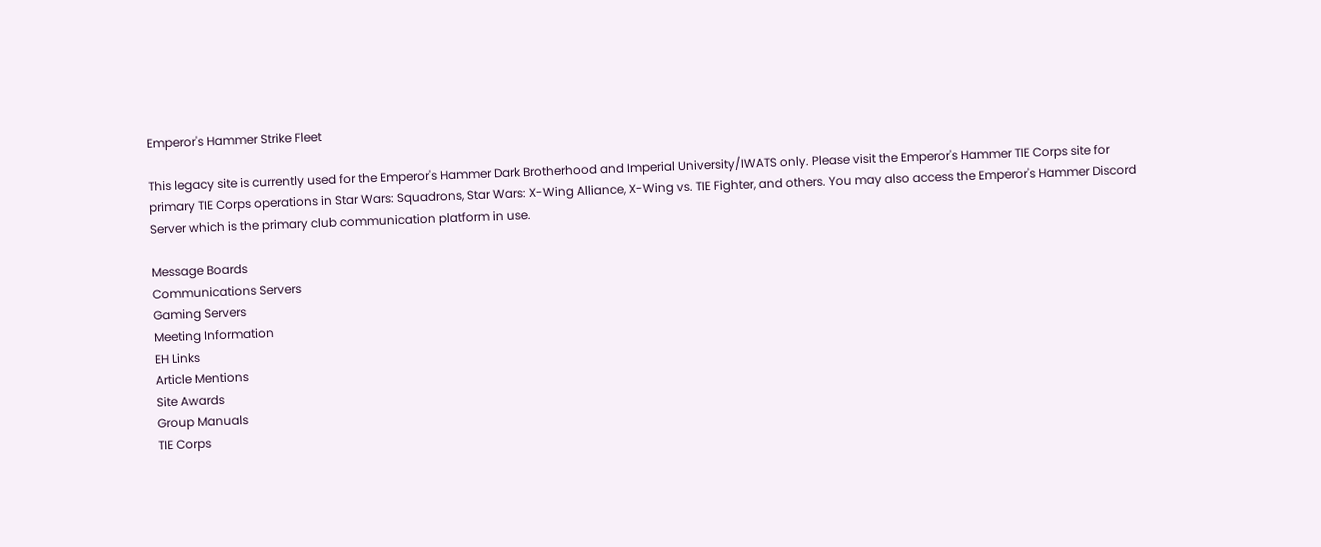Emperor's Hammer Strike Fleet

This legacy site is currently used for the Emperor's Hammer Dark Brotherhood and Imperial University/IWATS only. Please visit the Emperor's Hammer TIE Corps site for primary TIE Corps operations in Star Wars: Squadrons, Star Wars: X-Wing Alliance, X-Wing vs. TIE Fighter, and others. You may also access the Emperor's Hammer Discord Server which is the primary club communication platform in use.

Message Boards
Communications Servers
Gaming Servers
Meeting Information
EH Links
Article Mentions
Site Awards
Group Manuals
TIE Corps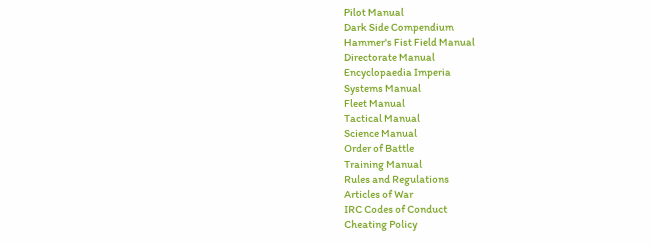Pilot Manual
Dark Side Compendium
Hammer's Fist Field Manual
Directorate Manual
Encyclopaedia Imperia
Systems Manual
Fleet Manual
Tactical Manual
Science Manual
Order of Battle
Training Manual
Rules and Regulations
Articles of War
IRC Codes of Conduct
Cheating Policy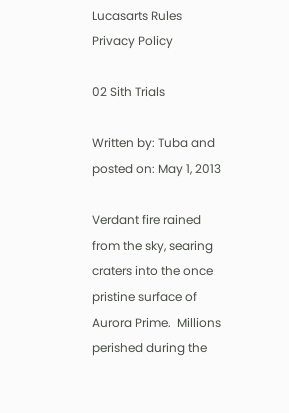Lucasarts Rules
Privacy Policy

02 Sith Trials

Written by: Tuba and posted on: May 1, 2013

Verdant fire rained from the sky, searing craters into the once pristine surface of Aurora Prime.  Millions perished during the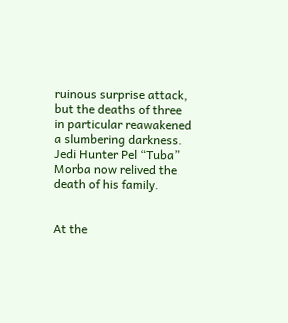ruinous surprise attack, but the deaths of three in particular reawakened a slumbering darkness.  Jedi Hunter Pel “Tuba” Morba now relived the death of his family.


At the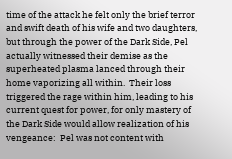time of the attack he felt only the brief terror and swift death of his wife and two daughters, but through the power of the Dark Side, Pel actually witnessed their demise as the superheated plasma lanced through their home vaporizing all within.  Their loss triggered the rage within him, leading to his current quest for power, for only mastery of the Dark Side would allow realization of his vengeance:  Pel was not content with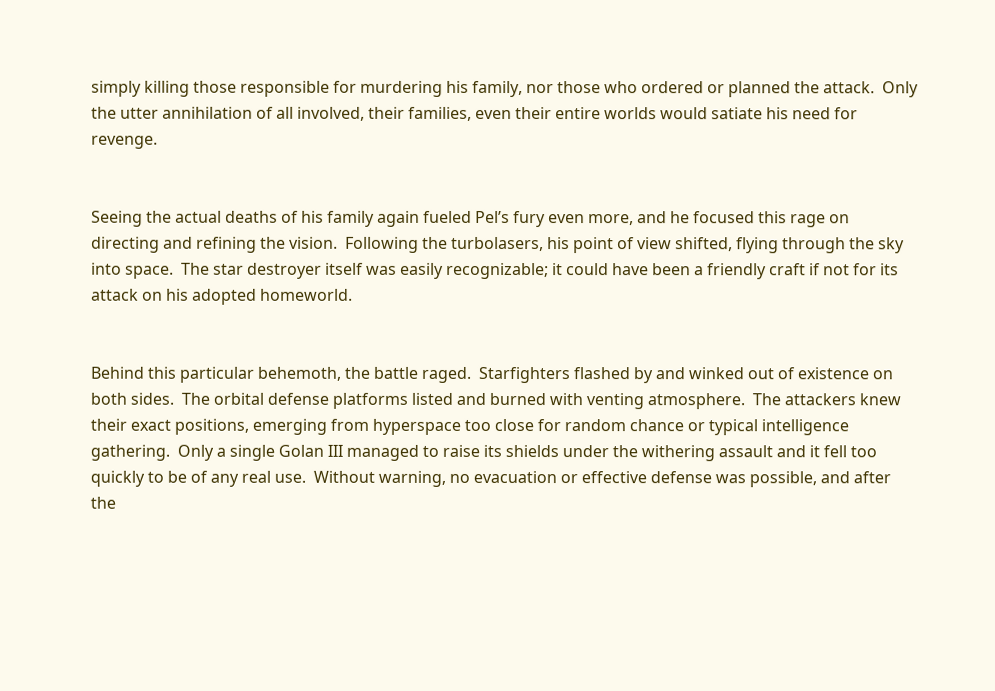simply killing those responsible for murdering his family, nor those who ordered or planned the attack.  Only the utter annihilation of all involved, their families, even their entire worlds would satiate his need for revenge.


Seeing the actual deaths of his family again fueled Pel’s fury even more, and he focused this rage on directing and refining the vision.  Following the turbolasers, his point of view shifted, flying through the sky into space.  The star destroyer itself was easily recognizable; it could have been a friendly craft if not for its attack on his adopted homeworld.


Behind this particular behemoth, the battle raged.  Starfighters flashed by and winked out of existence on both sides.  The orbital defense platforms listed and burned with venting atmosphere.  The attackers knew their exact positions, emerging from hyperspace too close for random chance or typical intelligence gathering.  Only a single Golan III managed to raise its shields under the withering assault and it fell too quickly to be of any real use.  Without warning, no evacuation or effective defense was possible, and after the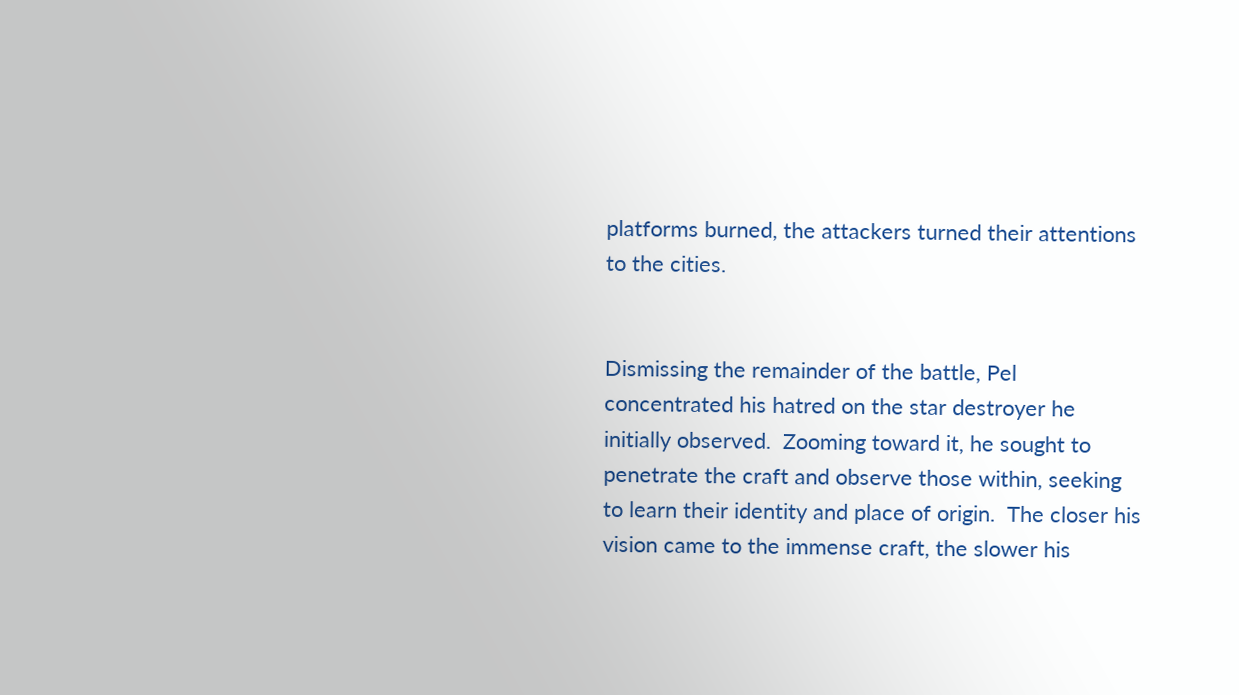platforms burned, the attackers turned their attentions to the cities.


Dismissing the remainder of the battle, Pel concentrated his hatred on the star destroyer he initially observed.  Zooming toward it, he sought to penetrate the craft and observe those within, seeking to learn their identity and place of origin.  The closer his vision came to the immense craft, the slower his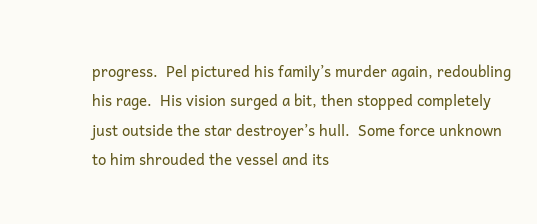progress.  Pel pictured his family’s murder again, redoubling his rage.  His vision surged a bit, then stopped completely just outside the star destroyer’s hull.  Some force unknown to him shrouded the vessel and its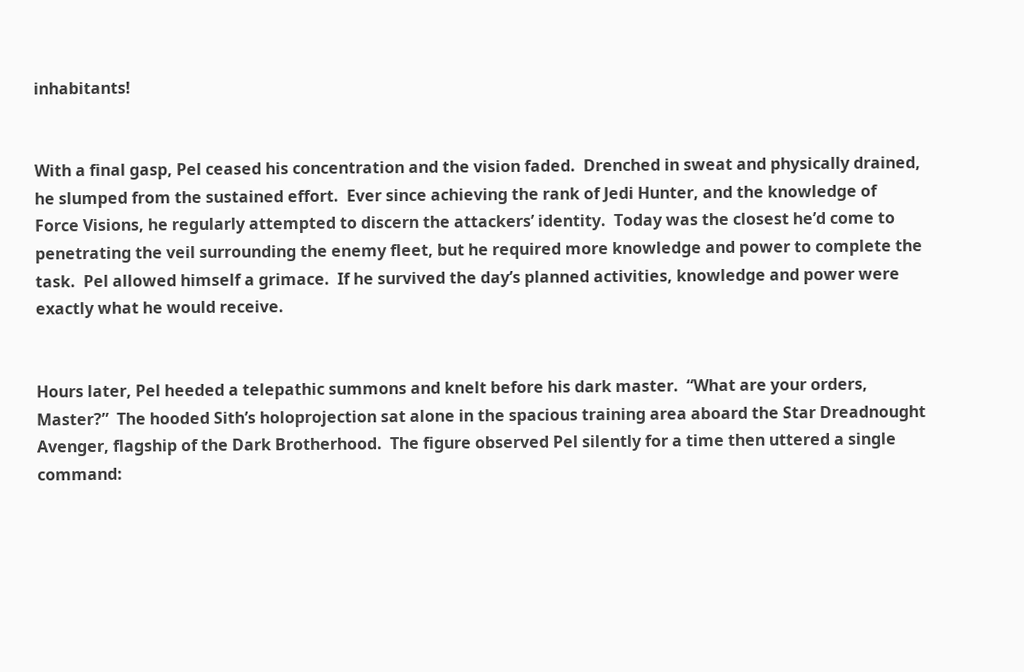inhabitants!


With a final gasp, Pel ceased his concentration and the vision faded.  Drenched in sweat and physically drained, he slumped from the sustained effort.  Ever since achieving the rank of Jedi Hunter, and the knowledge of Force Visions, he regularly attempted to discern the attackers’ identity.  Today was the closest he’d come to penetrating the veil surrounding the enemy fleet, but he required more knowledge and power to complete the task.  Pel allowed himself a grimace.  If he survived the day’s planned activities, knowledge and power were exactly what he would receive.


Hours later, Pel heeded a telepathic summons and knelt before his dark master.  “What are your orders, Master?”  The hooded Sith’s holoprojection sat alone in the spacious training area aboard the Star Dreadnought Avenger, flagship of the Dark Brotherhood.  The figure observed Pel silently for a time then uttered a single command: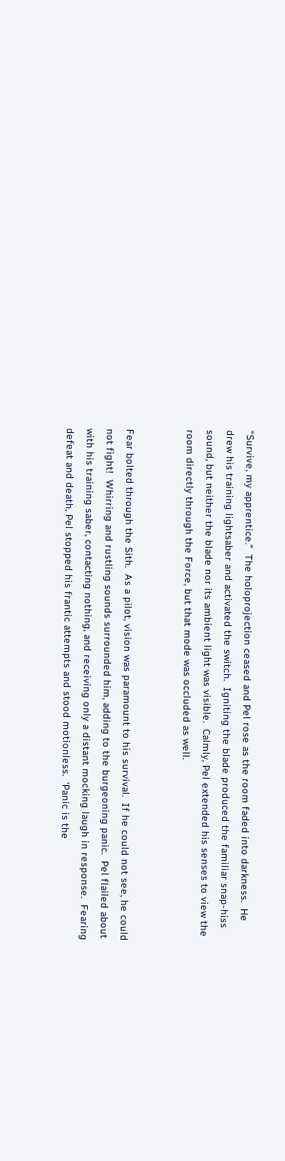“Survive, my apprentice.”  The holoprojection ceased and Pel rose as the room faded into darkness.  He drew his training lightsaber and activated the switch.  Igniting the blade produced the familiar snap-hiss sound, but neither the blade nor its ambient light was visible.  Calmly, Pel extended his senses to view the room directly through the Force, but that mode was occluded as well.


Fear bolted through the Sith.  As a pilot, vision was paramount to his survival.  If he could not see, he could not fight!  Whirring and rustling sounds surrounded him, adding to the burgeoning panic.  Pel flailed about with his training saber, contacting nothing, and receiving only a distant mocking laugh in response.  Fearing defeat and death, Pel stopped his frantic attempts and stood motionless.  ‘Panic is the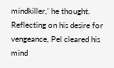mindkiller,’ he thought.  Reflecting on his desire for vengeance, Pel cleared his mind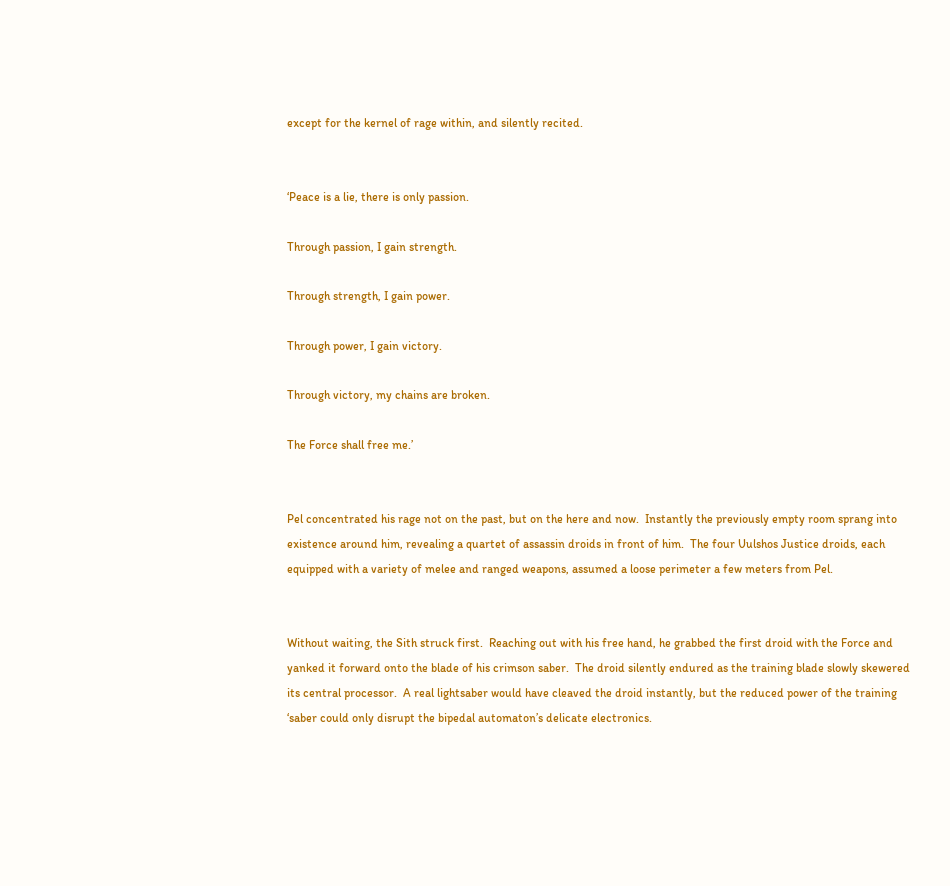except for the kernel of rage within, and silently recited.


‘Peace is a lie, there is only passion.

Through passion, I gain strength.

Through strength, I gain power.

Through power, I gain victory.

Through victory, my chains are broken.

The Force shall free me.’


Pel concentrated his rage not on the past, but on the here and now.  Instantly the previously empty room sprang into existence around him, revealing a quartet of assassin droids in front of him.  The four Uulshos Justice droids, each equipped with a variety of melee and ranged weapons, assumed a loose perimeter a few meters from Pel.


Without waiting, the Sith struck first.  Reaching out with his free hand, he grabbed the first droid with the Force and yanked it forward onto the blade of his crimson saber.  The droid silently endured as the training blade slowly skewered its central processor.  A real lightsaber would have cleaved the droid instantly, but the reduced power of the training ‘saber could only disrupt the bipedal automaton’s delicate electronics.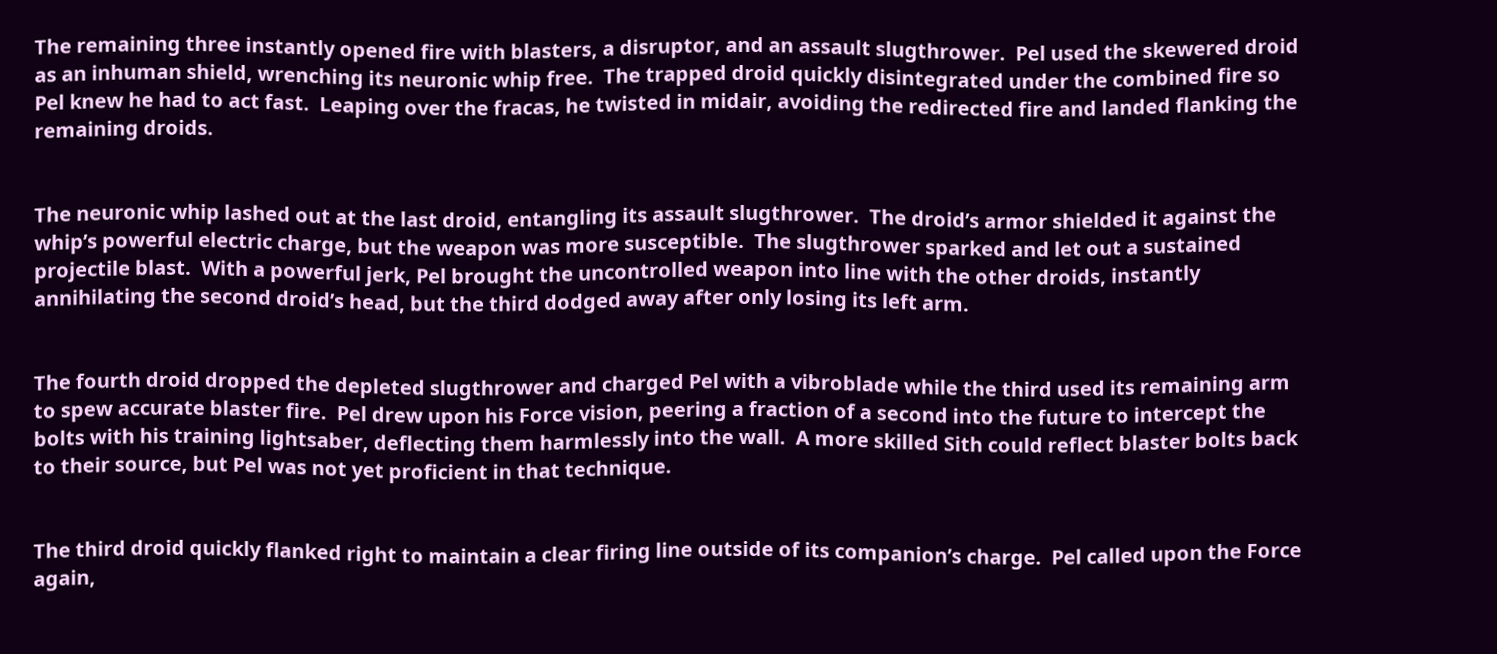The remaining three instantly opened fire with blasters, a disruptor, and an assault slugthrower.  Pel used the skewered droid as an inhuman shield, wrenching its neuronic whip free.  The trapped droid quickly disintegrated under the combined fire so Pel knew he had to act fast.  Leaping over the fracas, he twisted in midair, avoiding the redirected fire and landed flanking the remaining droids.


The neuronic whip lashed out at the last droid, entangling its assault slugthrower.  The droid’s armor shielded it against the whip’s powerful electric charge, but the weapon was more susceptible.  The slugthrower sparked and let out a sustained projectile blast.  With a powerful jerk, Pel brought the uncontrolled weapon into line with the other droids, instantly annihilating the second droid’s head, but the third dodged away after only losing its left arm.


The fourth droid dropped the depleted slugthrower and charged Pel with a vibroblade while the third used its remaining arm to spew accurate blaster fire.  Pel drew upon his Force vision, peering a fraction of a second into the future to intercept the bolts with his training lightsaber, deflecting them harmlessly into the wall.  A more skilled Sith could reflect blaster bolts back to their source, but Pel was not yet proficient in that technique.


The third droid quickly flanked right to maintain a clear firing line outside of its companion’s charge.  Pel called upon the Force again,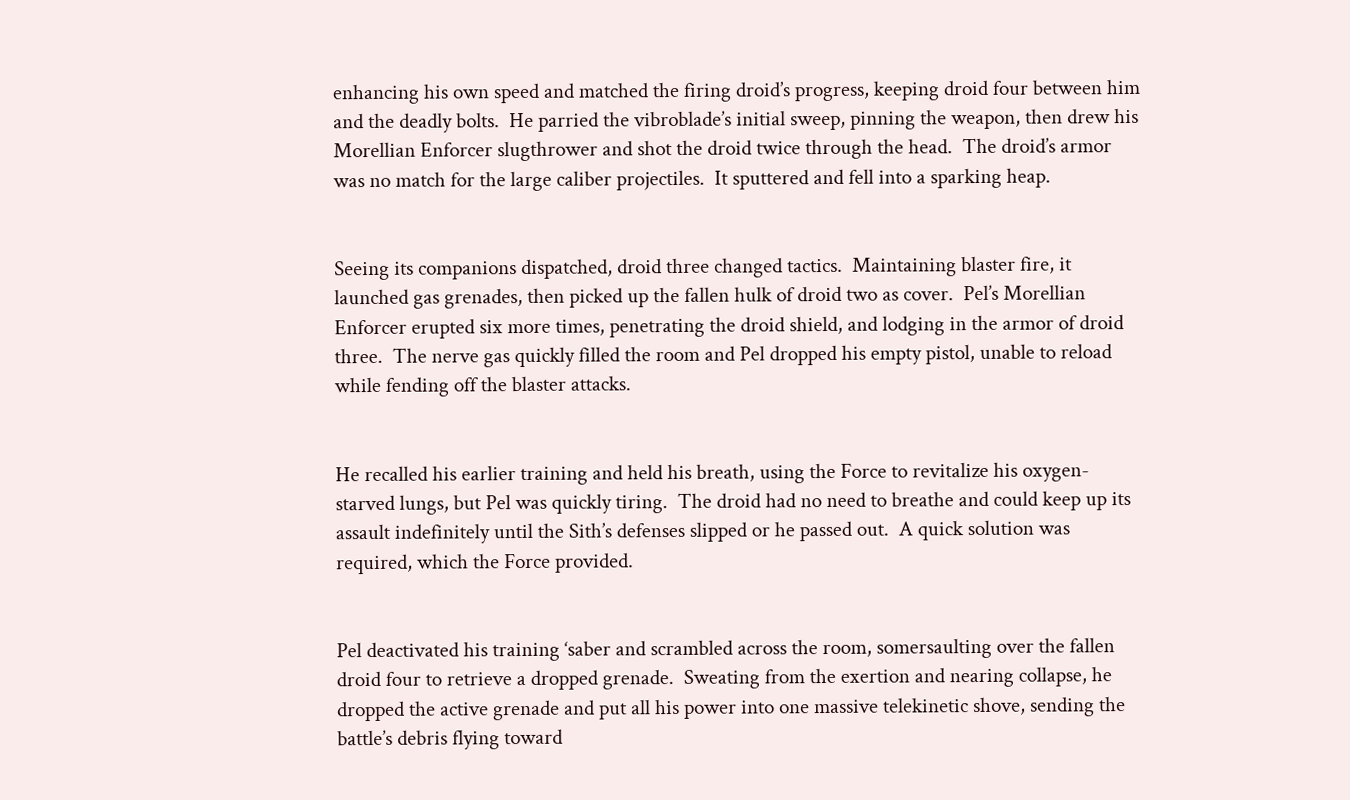enhancing his own speed and matched the firing droid’s progress, keeping droid four between him and the deadly bolts.  He parried the vibroblade’s initial sweep, pinning the weapon, then drew his Morellian Enforcer slugthrower and shot the droid twice through the head.  The droid’s armor was no match for the large caliber projectiles.  It sputtered and fell into a sparking heap.


Seeing its companions dispatched, droid three changed tactics.  Maintaining blaster fire, it launched gas grenades, then picked up the fallen hulk of droid two as cover.  Pel’s Morellian Enforcer erupted six more times, penetrating the droid shield, and lodging in the armor of droid three.  The nerve gas quickly filled the room and Pel dropped his empty pistol, unable to reload while fending off the blaster attacks.


He recalled his earlier training and held his breath, using the Force to revitalize his oxygen-starved lungs, but Pel was quickly tiring.  The droid had no need to breathe and could keep up its assault indefinitely until the Sith’s defenses slipped or he passed out.  A quick solution was required, which the Force provided.


Pel deactivated his training ‘saber and scrambled across the room, somersaulting over the fallen droid four to retrieve a dropped grenade.  Sweating from the exertion and nearing collapse, he dropped the active grenade and put all his power into one massive telekinetic shove, sending the battle’s debris flying toward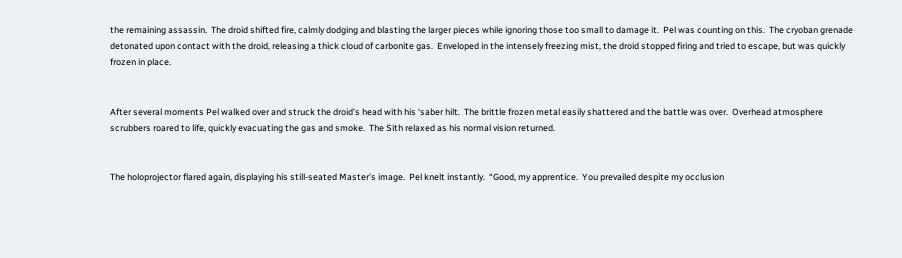the remaining assassin.  The droid shifted fire, calmly dodging and blasting the larger pieces while ignoring those too small to damage it.  Pel was counting on this.  The cryoban grenade detonated upon contact with the droid, releasing a thick cloud of carbonite gas.  Enveloped in the intensely freezing mist, the droid stopped firing and tried to escape, but was quickly frozen in place.


After several moments Pel walked over and struck the droid’s head with his ‘saber hilt.  The brittle frozen metal easily shattered and the battle was over.  Overhead atmosphere scrubbers roared to life, quickly evacuating the gas and smoke.  The Sith relaxed as his normal vision returned.


The holoprojector flared again, displaying his still-seated Master’s image.  Pel knelt instantly.  “Good, my apprentice.  You prevailed despite my occlusion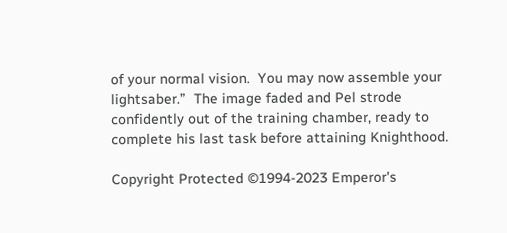of your normal vision.  You may now assemble your lightsaber.”  The image faded and Pel strode confidently out of the training chamber, ready to complete his last task before attaining Knighthood.

Copyright Protected ©1994-2023 Emperor's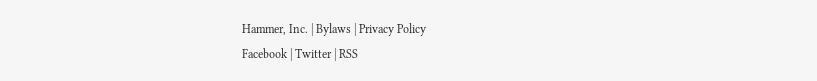Hammer, Inc. | Bylaws | Privacy Policy
Facebook | Twitter | RSS